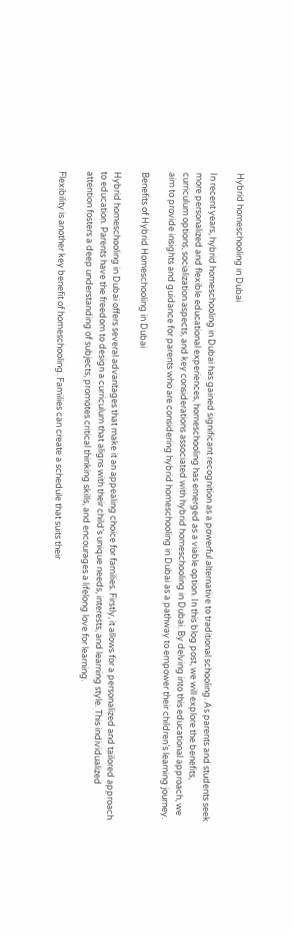Hybrid homeschooling in Dubai

In recent years, hybrid homeschooling in Dubai has gained significant recognition as a powerful alternative to traditional schooling. As parents and students seek more personalized and flexible educational experiences, homeschooling has emerged as a viable option. In this blog post, we will explore the benefits, curriculum options, socialization aspects, and key considerations associated with hybrid homeschooling in Dubai. By delving into this educational approach, we aim to provide insights and guidance for parents who are considering hybrid homeschooling in Dubai as a pathway to empower their children’s learning journey.

Benefits of Hybrid Homeschooling in Dubai

Hybrid homeschooling in Dubai offers several advantages that make it an appealing choice for families. Firstly, it allows for a personalized and tailored approach to education. Parents have the freedom to design a curriculum that aligns with their child’s unique needs, interests, and learning style. This individualized attention fosters a deep understanding of subjects, promotes critical thinking skills, and encourages a lifelong love for learning.

Flexibility is another key benefit of homeschooling. Families can create a schedule that suits their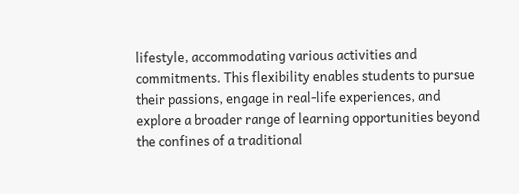lifestyle, accommodating various activities and commitments. This flexibility enables students to pursue their passions, engage in real-life experiences, and explore a broader range of learning opportunities beyond the confines of a traditional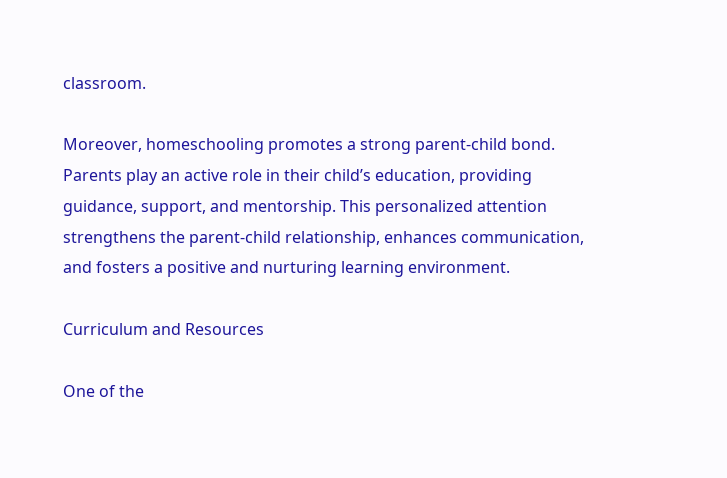classroom.

Moreover, homeschooling promotes a strong parent-child bond. Parents play an active role in their child’s education, providing guidance, support, and mentorship. This personalized attention strengthens the parent-child relationship, enhances communication, and fosters a positive and nurturing learning environment.

Curriculum and Resources

One of the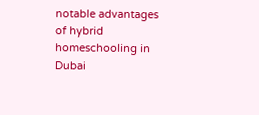notable advantages of hybrid homeschooling in Dubai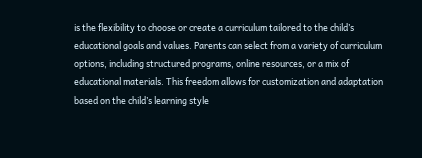is the flexibility to choose or create a curriculum tailored to the child’s educational goals and values. Parents can select from a variety of curriculum options, including structured programs, online resources, or a mix of educational materials. This freedom allows for customization and adaptation based on the child’s learning style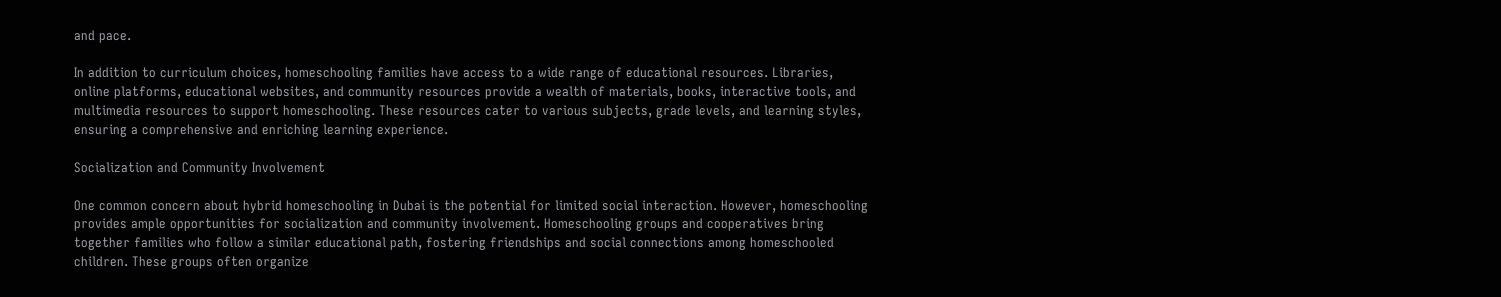and pace.

In addition to curriculum choices, homeschooling families have access to a wide range of educational resources. Libraries, online platforms, educational websites, and community resources provide a wealth of materials, books, interactive tools, and multimedia resources to support homeschooling. These resources cater to various subjects, grade levels, and learning styles, ensuring a comprehensive and enriching learning experience.

Socialization and Community Involvement

One common concern about hybrid homeschooling in Dubai is the potential for limited social interaction. However, homeschooling provides ample opportunities for socialization and community involvement. Homeschooling groups and cooperatives bring together families who follow a similar educational path, fostering friendships and social connections among homeschooled children. These groups often organize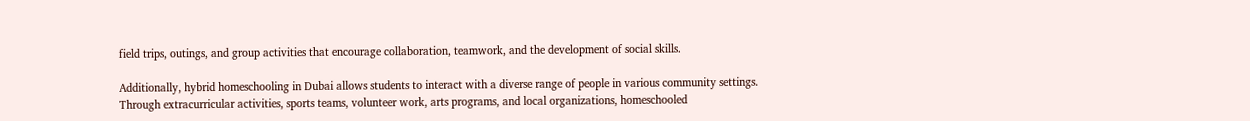field trips, outings, and group activities that encourage collaboration, teamwork, and the development of social skills.

Additionally, hybrid homeschooling in Dubai allows students to interact with a diverse range of people in various community settings. Through extracurricular activities, sports teams, volunteer work, arts programs, and local organizations, homeschooled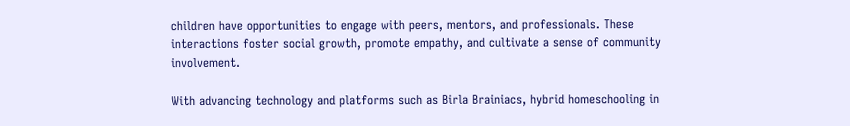children have opportunities to engage with peers, mentors, and professionals. These interactions foster social growth, promote empathy, and cultivate a sense of community involvement.

With advancing technology and platforms such as Birla Brainiacs, hybrid homeschooling in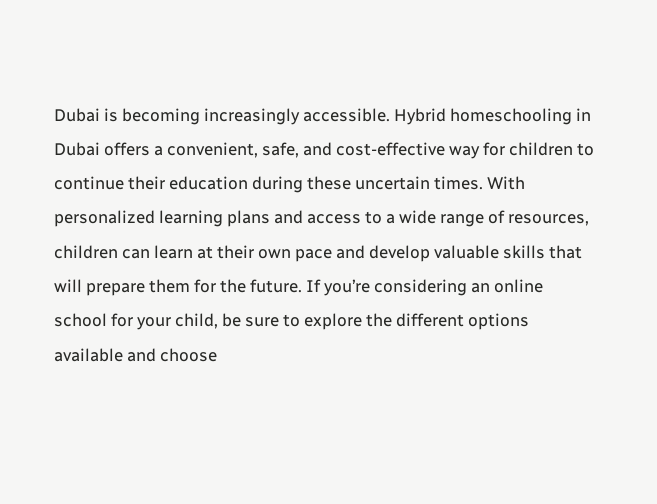Dubai is becoming increasingly accessible. Hybrid homeschooling in Dubai offers a convenient, safe, and cost-effective way for children to continue their education during these uncertain times. With personalized learning plans and access to a wide range of resources, children can learn at their own pace and develop valuable skills that will prepare them for the future. If you’re considering an online school for your child, be sure to explore the different options available and choose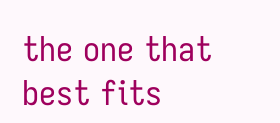the one that best fits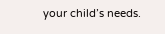your child’s needs.